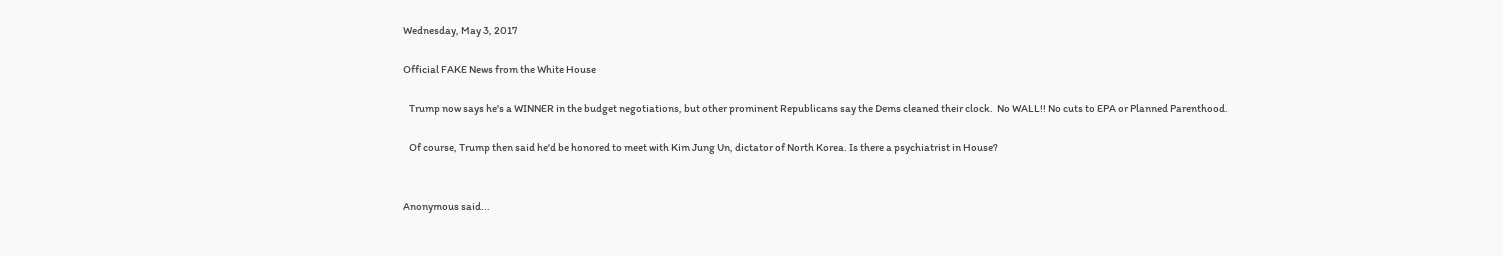Wednesday, May 3, 2017

Official FAKE News from the White House

   Trump now says he's a WINNER in the budget negotiations, but other prominent Republicans say the Dems cleaned their clock.  No WALL!! No cuts to EPA or Planned Parenthood.

   Of course, Trump then said he'd be honored to meet with Kim Jung Un, dictator of North Korea. Is there a psychiatrist in House?


Anonymous said...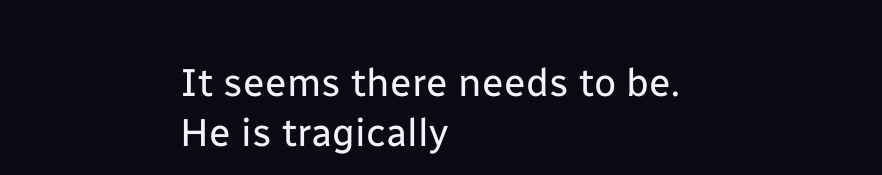It seems there needs to be. He is tragically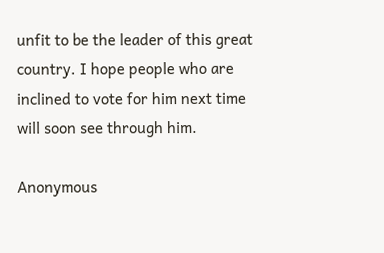unfit to be the leader of this great country. I hope people who are inclined to vote for him next time will soon see through him.

Anonymous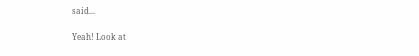said...

Yeah! Look at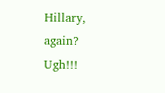Hillary, again? Ugh!!!